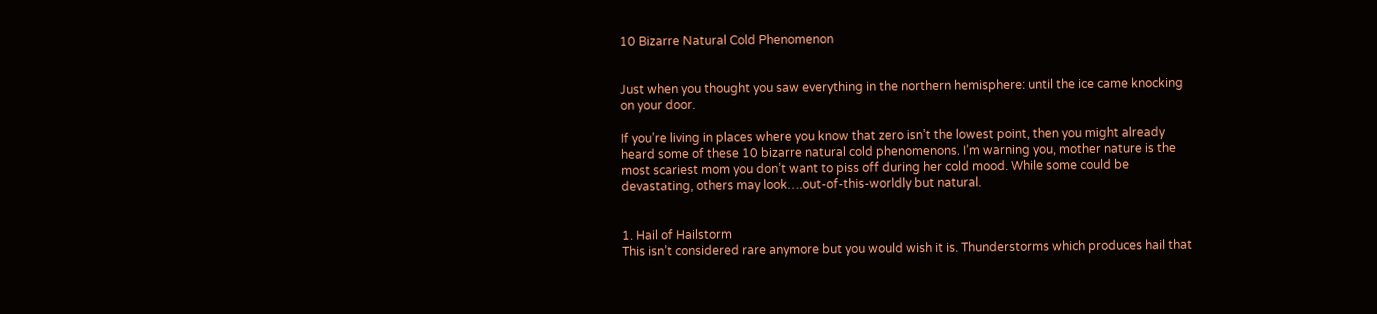10 Bizarre Natural Cold Phenomenon


Just when you thought you saw everything in the northern hemisphere: until the ice came knocking on your door.

If you’re living in places where you know that zero isn’t the lowest point, then you might already heard some of these 10 bizarre natural cold phenomenons. I’m warning you, mother nature is the most scariest mom you don’t want to piss off during her cold mood. While some could be devastating, others may look….out-of-this-worldly but natural.


1. Hail of Hailstorm
This isn’t considered rare anymore but you would wish it is. Thunderstorms which produces hail that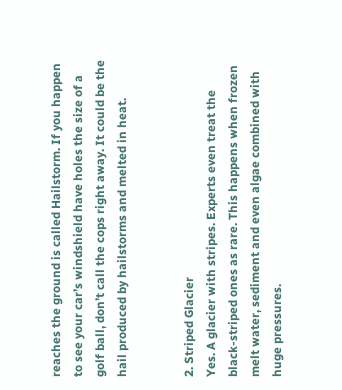reaches the ground is called Hailstorm. If you happen to see your car’s windshield have holes the size of a golf ball, don’t call the cops right away. It could be the hail produced by hailstorms and melted in heat.


2. Striped Glacier
Yes. A glacier with stripes. Experts even treat the black-striped ones as rare. This happens when frozen melt water, sediment and even algae combined with huge pressures.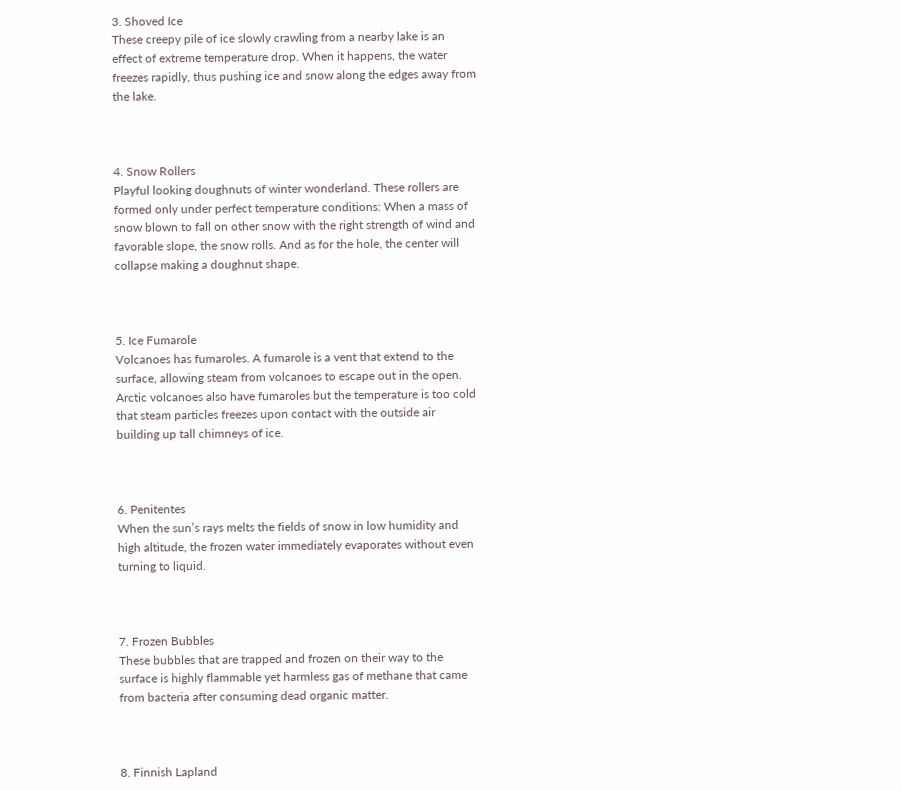3. Shoved Ice
These creepy pile of ice slowly crawling from a nearby lake is an effect of extreme temperature drop. When it happens, the water freezes rapidly, thus pushing ice and snow along the edges away from the lake.



4. Snow Rollers
Playful looking doughnuts of winter wonderland. These rollers are formed only under perfect temperature conditions: When a mass of snow blown to fall on other snow with the right strength of wind and favorable slope, the snow rolls. And as for the hole, the center will collapse making a doughnut shape.



5. Ice Fumarole
Volcanoes has fumaroles. A fumarole is a vent that extend to the surface, allowing steam from volcanoes to escape out in the open. Arctic volcanoes also have fumaroles but the temperature is too cold that steam particles freezes upon contact with the outside air building up tall chimneys of ice.



6. Penitentes
When the sun’s rays melts the fields of snow in low humidity and high altitude, the frozen water immediately evaporates without even turning to liquid.



7. Frozen Bubbles
These bubbles that are trapped and frozen on their way to the surface is highly flammable yet harmless gas of methane that came from bacteria after consuming dead organic matter.



8. Finnish Lapland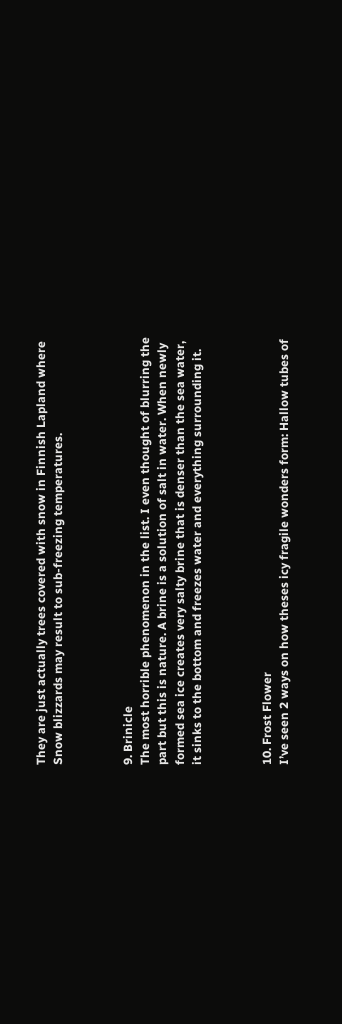They are just actually trees covered with snow in Finnish Lapland where Snow blizzards may result to sub-freezing temperatures.



9. Brinicle
The most horrible phenomenon in the list. I even thought of blurring the part but this is nature. A brine is a solution of salt in water. When newly formed sea ice creates very salty brine that is denser than the sea water, it sinks to the bottom and freezes water and everything surrounding it.



10. Frost Flower
I’ve seen 2 ways on how theses icy fragile wonders form: Hallow tubes of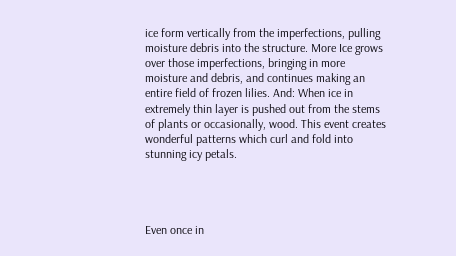ice form vertically from the imperfections, pulling moisture debris into the structure. More Ice grows over those imperfections, bringing in more moisture and debris, and continues making an entire field of frozen lilies. And: When ice in extremely thin layer is pushed out from the stems of plants or occasionally, wood. This event creates wonderful patterns which curl and fold into stunning icy petals.




Even once in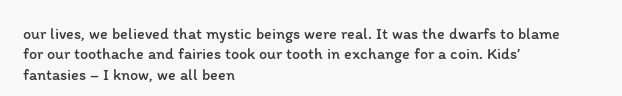our lives, we believed that mystic beings were real. It was the dwarfs to blame for our toothache and fairies took our tooth in exchange for a coin. Kids’ fantasies – I know, we all been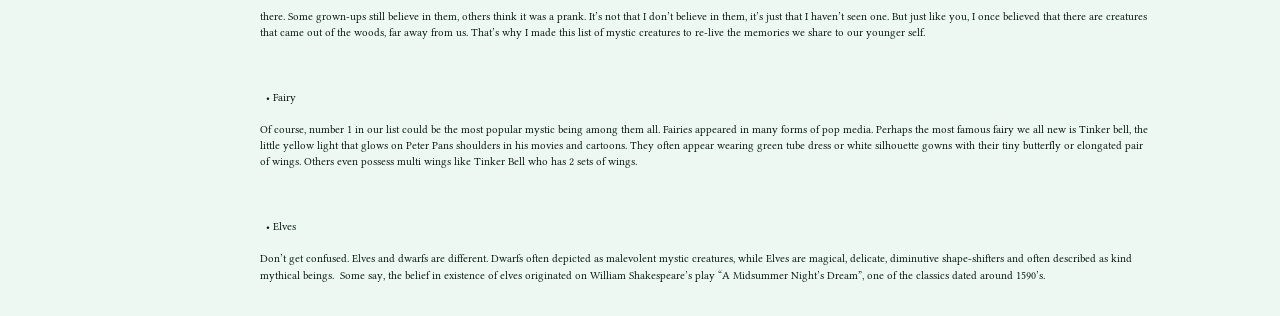there. Some grown-ups still believe in them, others think it was a prank. It’s not that I don’t believe in them, it’s just that I haven’t seen one. But just like you, I once believed that there are creatures that came out of the woods, far away from us. That’s why I made this list of mystic creatures to re-live the memories we share to our younger self.



  • Fairy

Of course, number 1 in our list could be the most popular mystic being among them all. Fairies appeared in many forms of pop media. Perhaps the most famous fairy we all new is Tinker bell, the little yellow light that glows on Peter Pans shoulders in his movies and cartoons. They often appear wearing green tube dress or white silhouette gowns with their tiny butterfly or elongated pair of wings. Others even possess multi wings like Tinker Bell who has 2 sets of wings.



  • Elves

Don’t get confused. Elves and dwarfs are different. Dwarfs often depicted as malevolent mystic creatures, while Elves are magical, delicate, diminutive shape-shifters and often described as kind mythical beings.  Some say, the belief in existence of elves originated on William Shakespeare’s play “A Midsummer Night’s Dream”, one of the classics dated around 1590’s.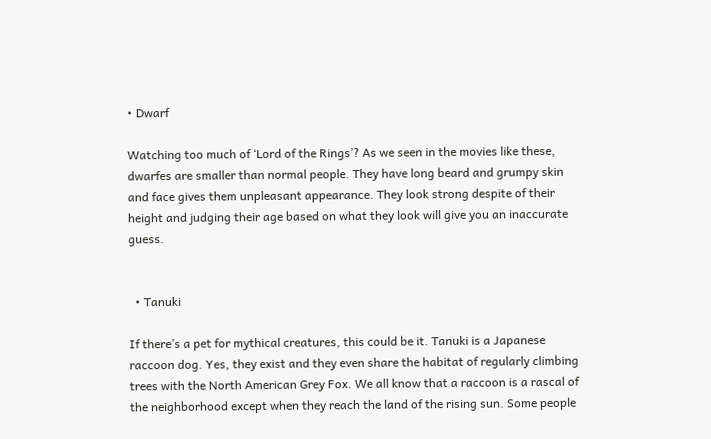• Dwarf

Watching too much of ‘Lord of the Rings’? As we seen in the movies like these, dwarfes are smaller than normal people. They have long beard and grumpy skin and face gives them unpleasant appearance. They look strong despite of their height and judging their age based on what they look will give you an inaccurate guess.


  • Tanuki

If there’s a pet for mythical creatures, this could be it. Tanuki is a Japanese raccoon dog. Yes, they exist and they even share the habitat of regularly climbing trees with the North American Grey Fox. We all know that a raccoon is a rascal of the neighborhood except when they reach the land of the rising sun. Some people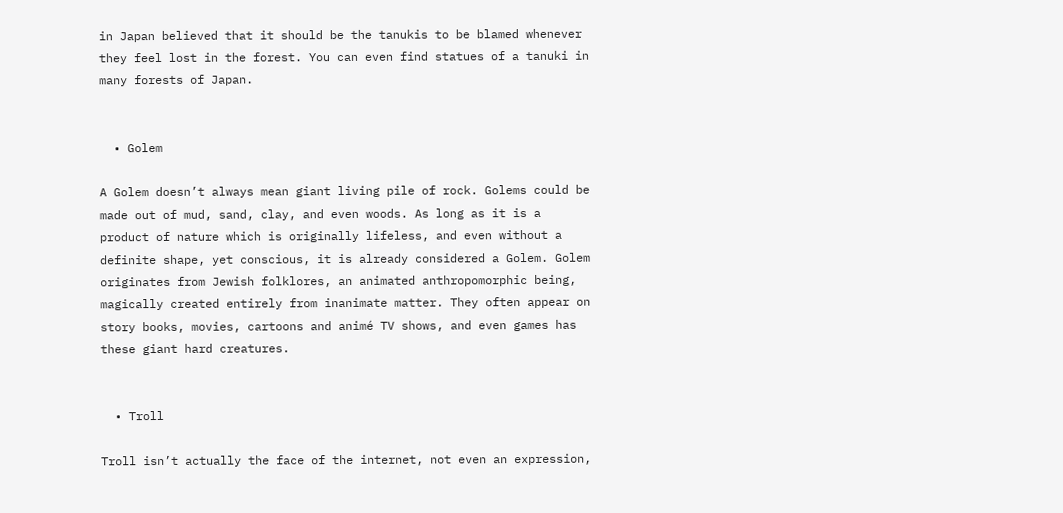in Japan believed that it should be the tanukis to be blamed whenever they feel lost in the forest. You can even find statues of a tanuki in many forests of Japan.


  • Golem

A Golem doesn’t always mean giant living pile of rock. Golems could be made out of mud, sand, clay, and even woods. As long as it is a product of nature which is originally lifeless, and even without a definite shape, yet conscious, it is already considered a Golem. Golem originates from Jewish folklores, an animated anthropomorphic being, magically created entirely from inanimate matter. They often appear on story books, movies, cartoons and animé TV shows, and even games has these giant hard creatures.


  • Troll

Troll isn’t actually the face of the internet, not even an expression,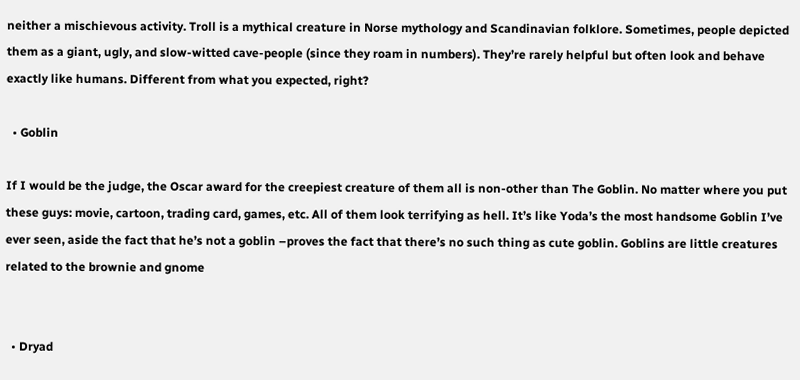neither a mischievous activity. Troll is a mythical creature in Norse mythology and Scandinavian folklore. Sometimes, people depicted them as a giant, ugly, and slow-witted cave-people (since they roam in numbers). They’re rarely helpful but often look and behave exactly like humans. Different from what you expected, right?

  • Goblin

If I would be the judge, the Oscar award for the creepiest creature of them all is non-other than The Goblin. No matter where you put these guys: movie, cartoon, trading card, games, etc. All of them look terrifying as hell. It’s like Yoda’s the most handsome Goblin I’ve ever seen, aside the fact that he’s not a goblin –proves the fact that there’s no such thing as cute goblin. Goblins are little creatures related to the brownie and gnome


  • Dryad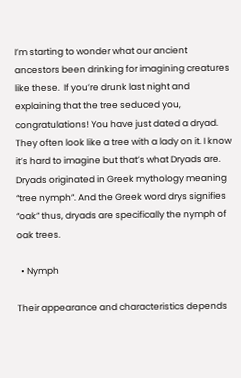I’m starting to wonder what our ancient ancestors been drinking for imagining creatures like these.  If you’re drunk last night and explaining that the tree seduced you, congratulations! You have just dated a dryad. They often look like a tree with a lady on it. I know it’s hard to imagine but that’s what Dryads are. Dryads originated in Greek mythology meaning “tree nymph”. And the Greek word drys signifies “oak” thus, dryads are specifically the nymph of oak trees.

  • Nymph

Their appearance and characteristics depends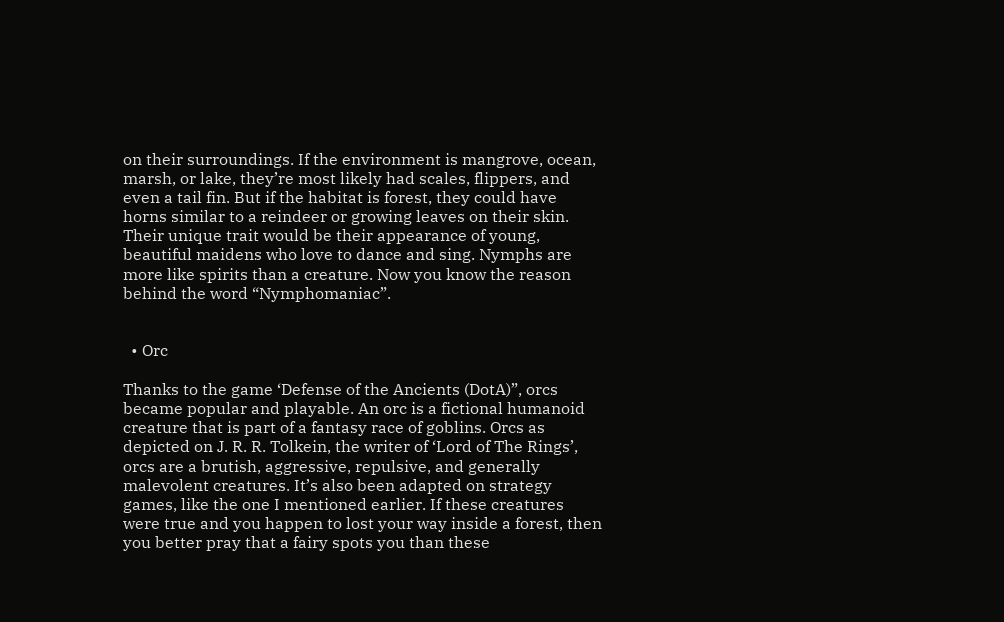on their surroundings. If the environment is mangrove, ocean, marsh, or lake, they’re most likely had scales, flippers, and even a tail fin. But if the habitat is forest, they could have horns similar to a reindeer or growing leaves on their skin. Their unique trait would be their appearance of young, beautiful maidens who love to dance and sing. Nymphs are more like spirits than a creature. Now you know the reason behind the word “Nymphomaniac”.


  • Orc

Thanks to the game ‘Defense of the Ancients (DotA)”, orcs became popular and playable. An orc is a fictional humanoid creature that is part of a fantasy race of goblins. Orcs as depicted on J. R. R. Tolkein, the writer of ‘Lord of The Rings’, orcs are a brutish, aggressive, repulsive, and generally malevolent creatures. It’s also been adapted on strategy games, like the one I mentioned earlier. If these creatures were true and you happen to lost your way inside a forest, then you better pray that a fairy spots you than these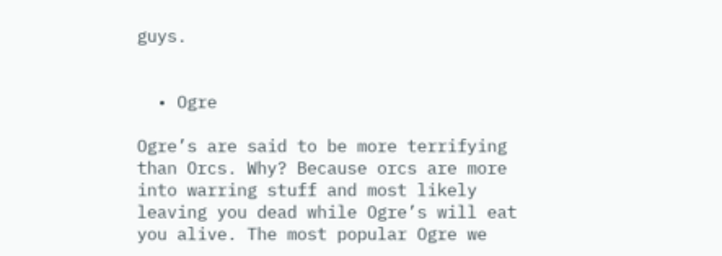guys.


  • Ogre

Ogre’s are said to be more terrifying than Orcs. Why? Because orcs are more into warring stuff and most likely leaving you dead while Ogre’s will eat you alive. The most popular Ogre we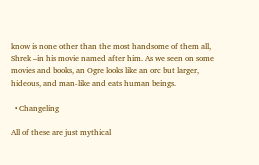know is none other than the most handsome of them all, Shrek –in his movie named after him. As we seen on some movies and books, an Ogre looks like an orc but larger, hideous, and man-like and eats human beings.

  • Changeling

All of these are just mythical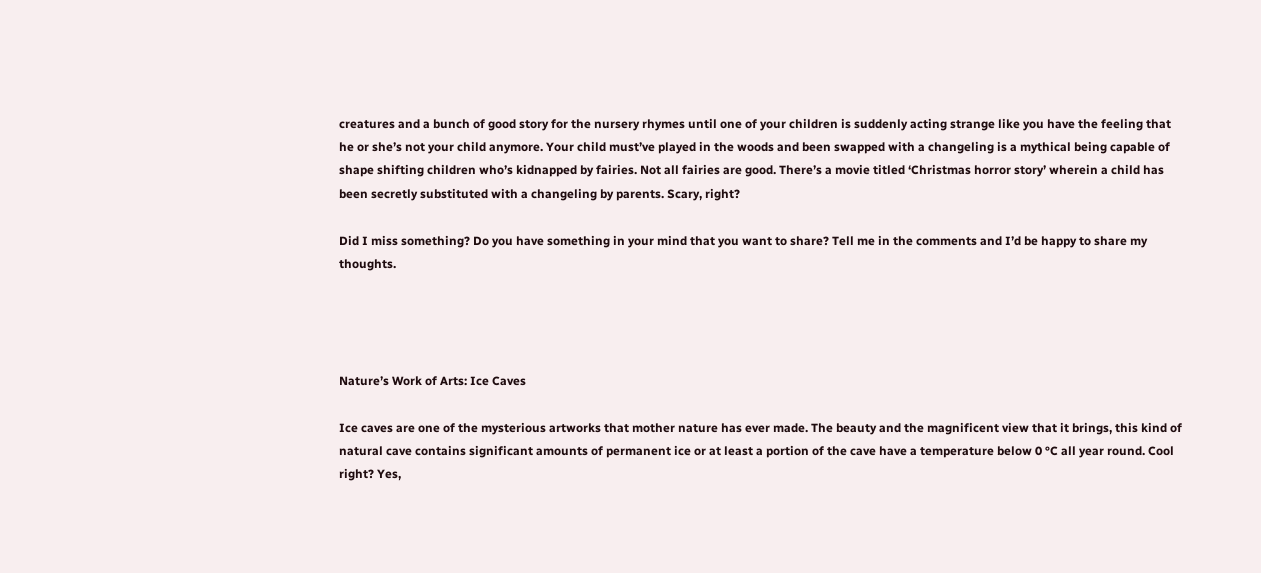creatures and a bunch of good story for the nursery rhymes until one of your children is suddenly acting strange like you have the feeling that he or she’s not your child anymore. Your child must’ve played in the woods and been swapped with a changeling is a mythical being capable of shape shifting children who’s kidnapped by fairies. Not all fairies are good. There’s a movie titled ‘Christmas horror story’ wherein a child has been secretly substituted with a changeling by parents. Scary, right?

Did I miss something? Do you have something in your mind that you want to share? Tell me in the comments and I’d be happy to share my thoughts.




Nature’s Work of Arts: Ice Caves

Ice caves are one of the mysterious artworks that mother nature has ever made. The beauty and the magnificent view that it brings, this kind of natural cave contains significant amounts of permanent ice or at least a portion of the cave have a temperature below 0 °C all year round. Cool right? Yes,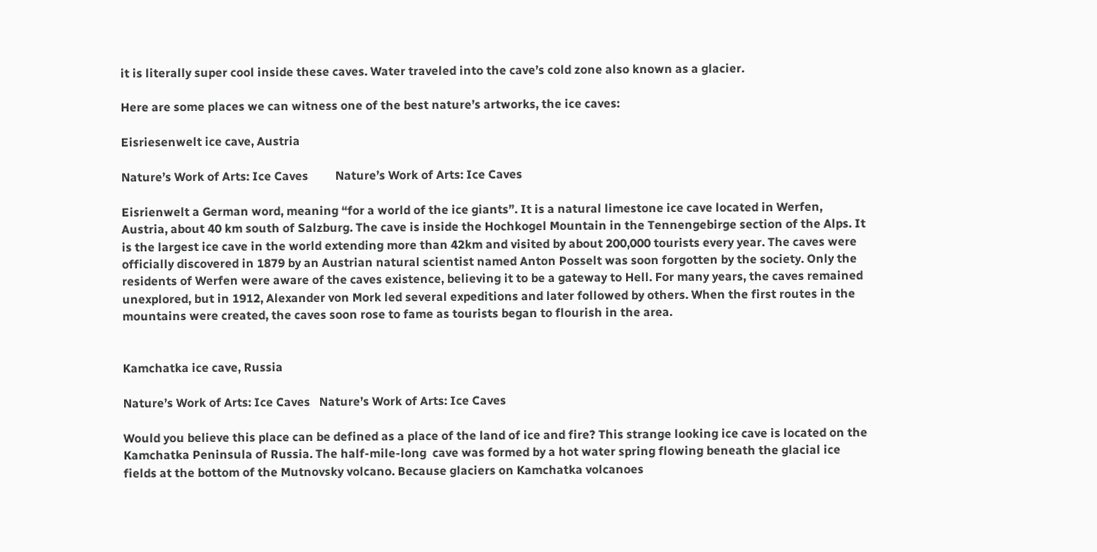it is literally super cool inside these caves. Water traveled into the cave’s cold zone also known as a glacier.

Here are some places we can witness one of the best nature’s artworks, the ice caves:

Eisriesenwelt ice cave, Austria

Nature’s Work of Arts: Ice Caves         Nature’s Work of Arts: Ice Caves

Eisrienwelt a German word, meaning “for a world of the ice giants”. It is a natural limestone ice cave located in Werfen, Austria, about 40 km south of Salzburg. The cave is inside the Hochkogel Mountain in the Tennengebirge section of the Alps. It is the largest ice cave in the world extending more than 42km and visited by about 200,000 tourists every year. The caves were officially discovered in 1879 by an Austrian natural scientist named Anton Posselt was soon forgotten by the society. Only the residents of Werfen were aware of the caves existence, believing it to be a gateway to Hell. For many years, the caves remained unexplored, but in 1912, Alexander von Mork led several expeditions and later followed by others. When the first routes in the mountains were created, the caves soon rose to fame as tourists began to flourish in the area.


Kamchatka ice cave, Russia

Nature’s Work of Arts: Ice Caves   Nature’s Work of Arts: Ice Caves

Would you believe this place can be defined as a place of the land of ice and fire? This strange looking ice cave is located on the Kamchatka Peninsula of Russia. The half-mile-long  cave was formed by a hot water spring flowing beneath the glacial ice fields at the bottom of the Mutnovsky volcano. Because glaciers on Kamchatka volcanoes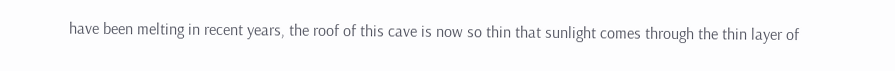have been melting in recent years, the roof of this cave is now so thin that sunlight comes through the thin layer of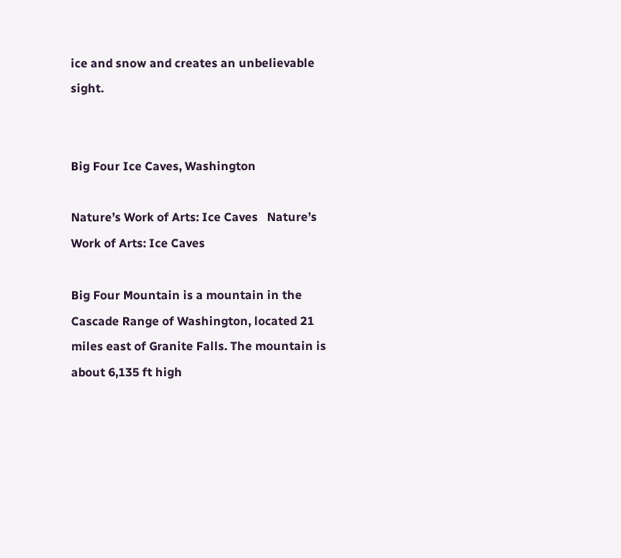ice and snow and creates an unbelievable sight.


Big Four Ice Caves, Washington

Nature’s Work of Arts: Ice Caves   Nature’s Work of Arts: Ice Caves

Big Four Mountain is a mountain in the Cascade Range of Washington, located 21 miles east of Granite Falls. The mountain is about 6,135 ft high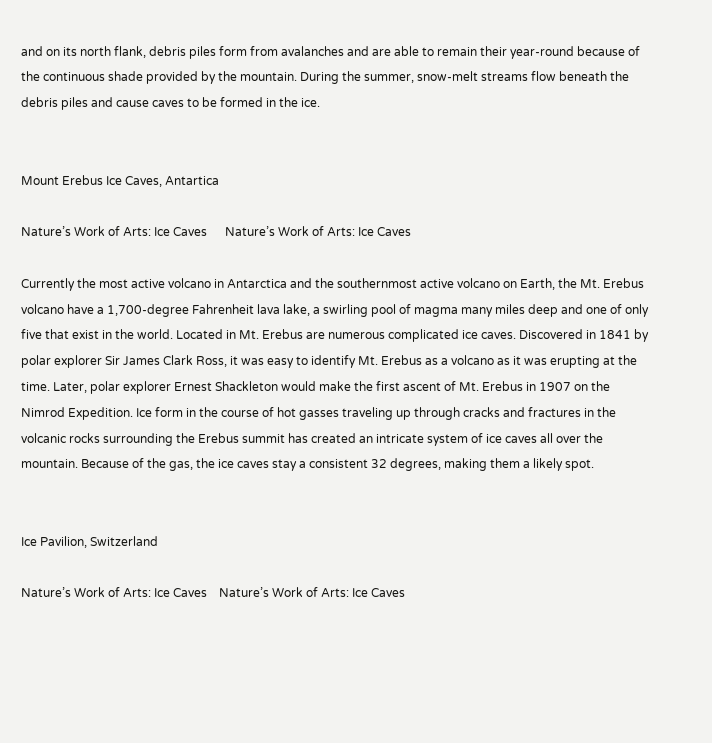and on its north flank, debris piles form from avalanches and are able to remain their year-round because of the continuous shade provided by the mountain. During the summer, snow-melt streams flow beneath the debris piles and cause caves to be formed in the ice.


Mount Erebus Ice Caves, Antartica

Nature’s Work of Arts: Ice Caves      Nature’s Work of Arts: Ice Caves

Currently the most active volcano in Antarctica and the southernmost active volcano on Earth, the Mt. Erebus volcano have a 1,700-degree Fahrenheit lava lake, a swirling pool of magma many miles deep and one of only five that exist in the world. Located in Mt. Erebus are numerous complicated ice caves. Discovered in 1841 by polar explorer Sir James Clark Ross, it was easy to identify Mt. Erebus as a volcano as it was erupting at the time. Later, polar explorer Ernest Shackleton would make the first ascent of Mt. Erebus in 1907 on the Nimrod Expedition. Ice form in the course of hot gasses traveling up through cracks and fractures in the volcanic rocks surrounding the Erebus summit has created an intricate system of ice caves all over the mountain. Because of the gas, the ice caves stay a consistent 32 degrees, making them a likely spot.


Ice Pavilion, Switzerland

Nature’s Work of Arts: Ice Caves    Nature’s Work of Arts: Ice Caves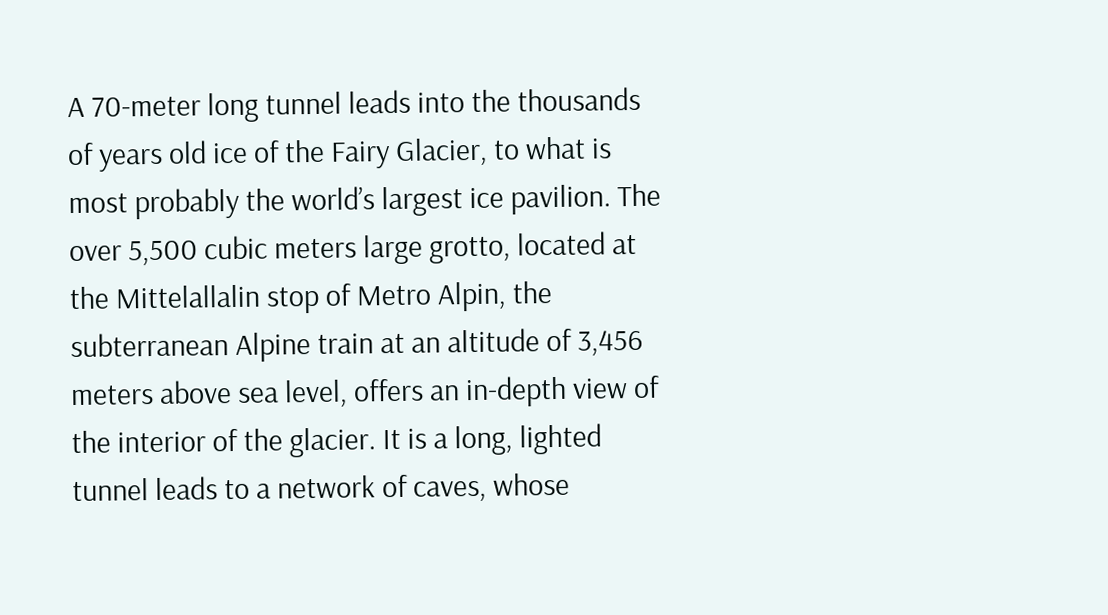A 70-meter long tunnel leads into the thousands of years old ice of the Fairy Glacier, to what is most probably the world’s largest ice pavilion. The over 5,500 cubic meters large grotto, located at the Mittelallalin stop of Metro Alpin, the subterranean Alpine train at an altitude of 3,456 meters above sea level, offers an in-depth view of the interior of the glacier. It is a long, lighted tunnel leads to a network of caves, whose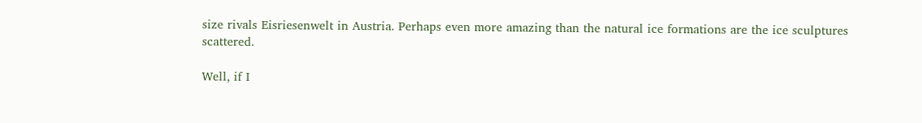size rivals Eisriesenwelt in Austria. Perhaps even more amazing than the natural ice formations are the ice sculptures scattered.

Well, if I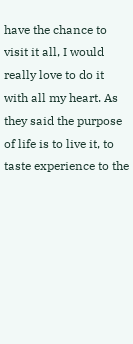have the chance to visit it all, I would really love to do it with all my heart. As they said the purpose of life is to live it, to taste experience to the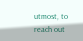utmost, to reach out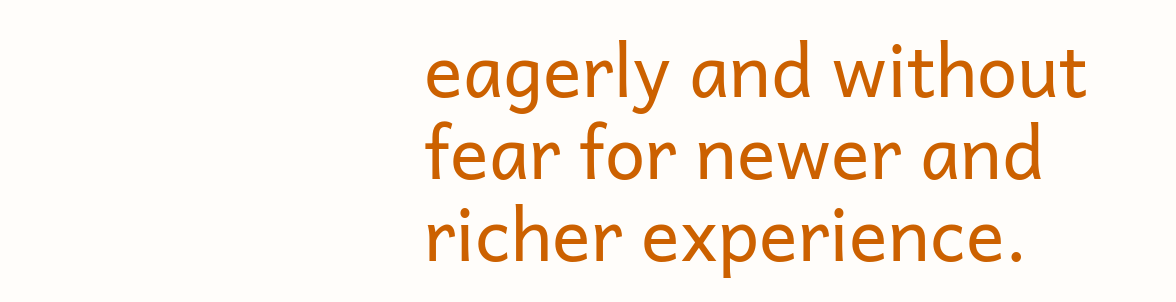eagerly and without fear for newer and richer experience.